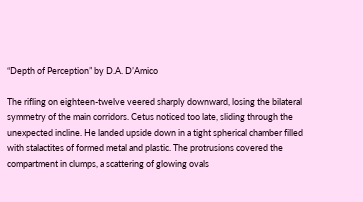“Depth of Perception” by D.A. D’Amico

The rifling on eighteen-twelve veered sharply downward, losing the bilateral symmetry of the main corridors. Cetus noticed too late, sliding through the unexpected incline. He landed upside down in a tight spherical chamber filled with stalactites of formed metal and plastic. The protrusions covered the compartment in clumps, a scattering of glowing ovals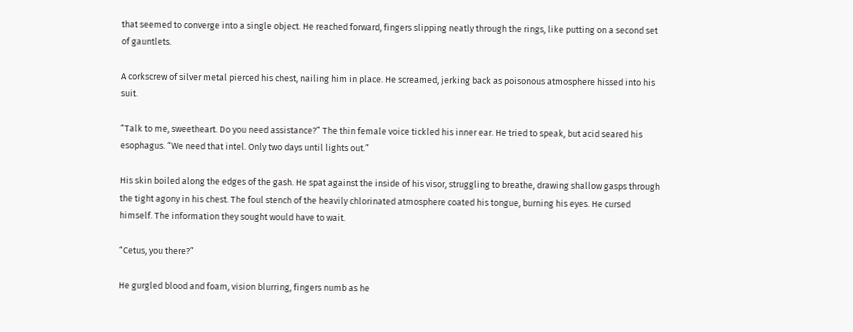that seemed to converge into a single object. He reached forward, fingers slipping neatly through the rings, like putting on a second set of gauntlets.

A corkscrew of silver metal pierced his chest, nailing him in place. He screamed, jerking back as poisonous atmosphere hissed into his suit.

“Talk to me, sweetheart. Do you need assistance?” The thin female voice tickled his inner ear. He tried to speak, but acid seared his esophagus. “We need that intel. Only two days until lights out.”

His skin boiled along the edges of the gash. He spat against the inside of his visor, struggling to breathe, drawing shallow gasps through the tight agony in his chest. The foul stench of the heavily chlorinated atmosphere coated his tongue, burning his eyes. He cursed himself. The information they sought would have to wait.

“Cetus, you there?”

He gurgled blood and foam, vision blurring, fingers numb as he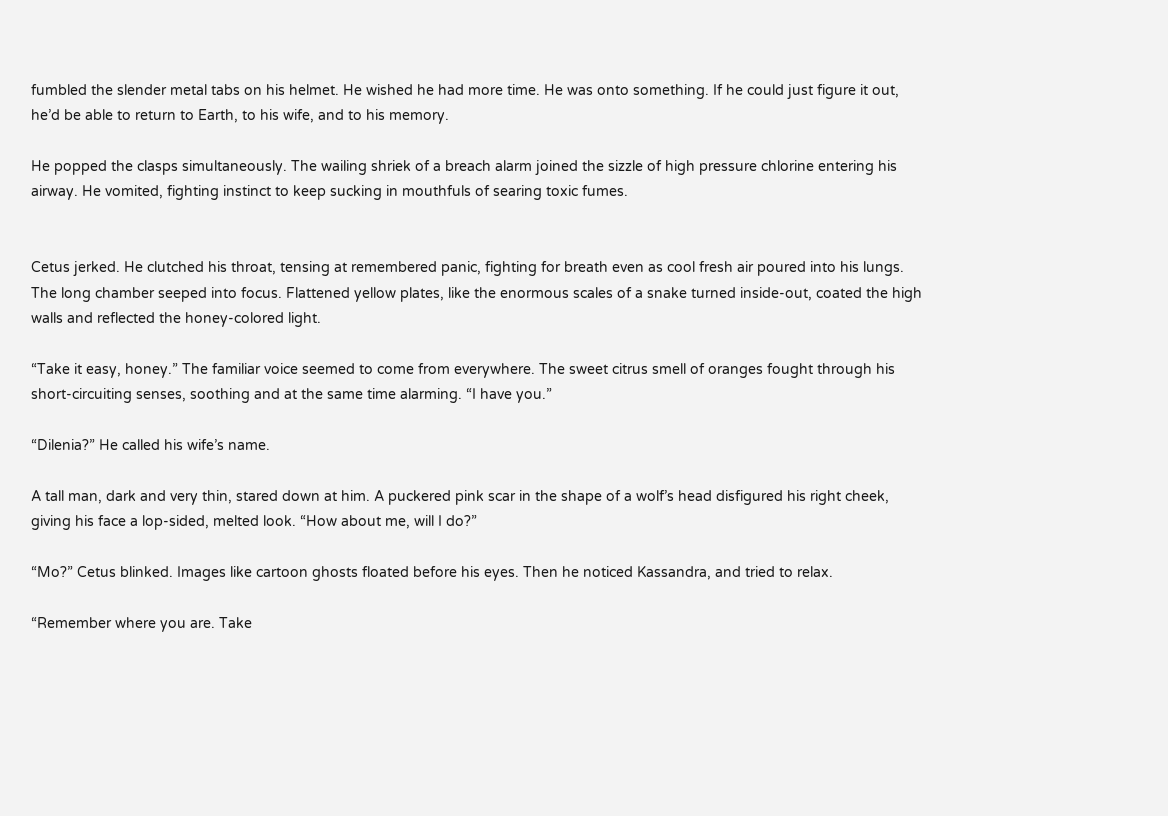fumbled the slender metal tabs on his helmet. He wished he had more time. He was onto something. If he could just figure it out, he’d be able to return to Earth, to his wife, and to his memory.

He popped the clasps simultaneously. The wailing shriek of a breach alarm joined the sizzle of high pressure chlorine entering his airway. He vomited, fighting instinct to keep sucking in mouthfuls of searing toxic fumes.


Cetus jerked. He clutched his throat, tensing at remembered panic, fighting for breath even as cool fresh air poured into his lungs. The long chamber seeped into focus. Flattened yellow plates, like the enormous scales of a snake turned inside-out, coated the high walls and reflected the honey-colored light.

“Take it easy, honey.” The familiar voice seemed to come from everywhere. The sweet citrus smell of oranges fought through his short-circuiting senses, soothing and at the same time alarming. “I have you.”

“Dilenia?” He called his wife’s name.

A tall man, dark and very thin, stared down at him. A puckered pink scar in the shape of a wolf’s head disfigured his right cheek, giving his face a lop-sided, melted look. “How about me, will I do?”

“Mo?” Cetus blinked. Images like cartoon ghosts floated before his eyes. Then he noticed Kassandra, and tried to relax.

“Remember where you are. Take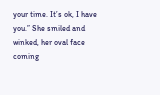your time. It’s ok, I have you.” She smiled and winked, her oval face coming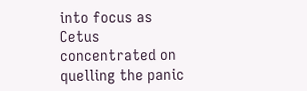into focus as Cetus concentrated on quelling the panic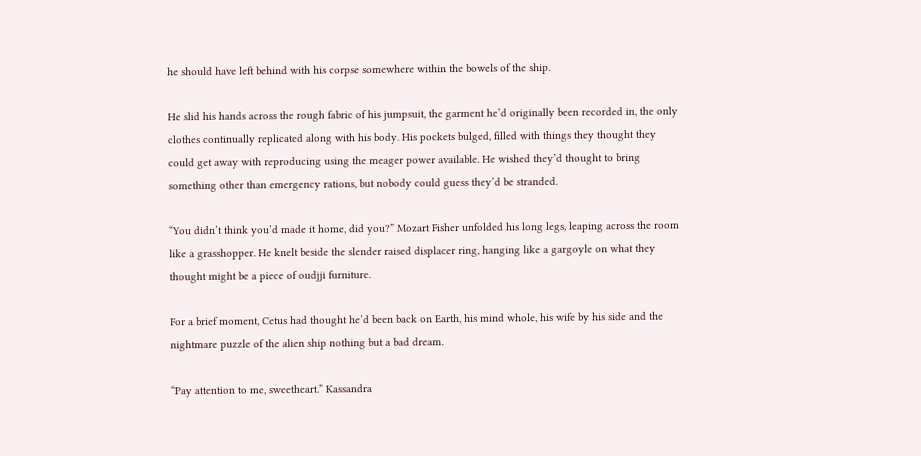he should have left behind with his corpse somewhere within the bowels of the ship.

He slid his hands across the rough fabric of his jumpsuit, the garment he’d originally been recorded in, the only clothes continually replicated along with his body. His pockets bulged, filled with things they thought they could get away with reproducing using the meager power available. He wished they’d thought to bring something other than emergency rations, but nobody could guess they’d be stranded.

“You didn’t think you’d made it home, did you?” Mozart Fisher unfolded his long legs, leaping across the room like a grasshopper. He knelt beside the slender raised displacer ring, hanging like a gargoyle on what they thought might be a piece of oudjji furniture.

For a brief moment, Cetus had thought he’d been back on Earth, his mind whole, his wife by his side and the nightmare puzzle of the alien ship nothing but a bad dream.

“Pay attention to me, sweetheart.” Kassandra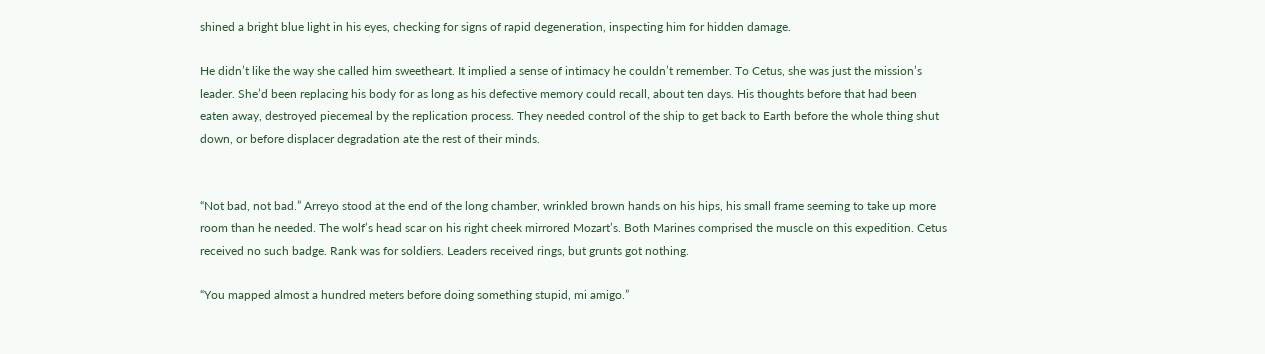shined a bright blue light in his eyes, checking for signs of rapid degeneration, inspecting him for hidden damage.

He didn’t like the way she called him sweetheart. It implied a sense of intimacy he couldn’t remember. To Cetus, she was just the mission’s leader. She’d been replacing his body for as long as his defective memory could recall, about ten days. His thoughts before that had been eaten away, destroyed piecemeal by the replication process. They needed control of the ship to get back to Earth before the whole thing shut down, or before displacer degradation ate the rest of their minds.


“Not bad, not bad.” Arreyo stood at the end of the long chamber, wrinkled brown hands on his hips, his small frame seeming to take up more room than he needed. The wolf’s head scar on his right cheek mirrored Mozart’s. Both Marines comprised the muscle on this expedition. Cetus received no such badge. Rank was for soldiers. Leaders received rings, but grunts got nothing.

“You mapped almost a hundred meters before doing something stupid, mi amigo.”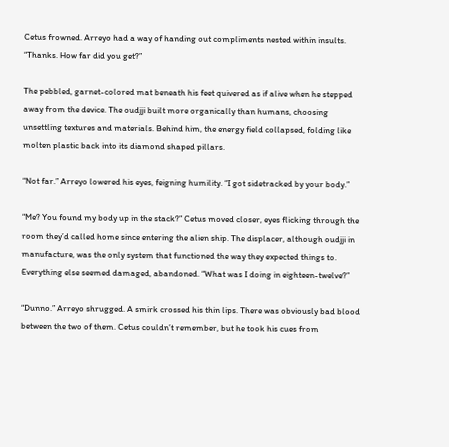Cetus frowned. Arreyo had a way of handing out compliments nested within insults. “Thanks. How far did you get?”

The pebbled, garnet-colored mat beneath his feet quivered as if alive when he stepped away from the device. The oudjji built more organically than humans, choosing unsettling textures and materials. Behind him, the energy field collapsed, folding like molten plastic back into its diamond shaped pillars.

“Not far.” Arreyo lowered his eyes, feigning humility. “I got sidetracked by your body.”

“Me? You found my body up in the stack?” Cetus moved closer, eyes flicking through the room they’d called home since entering the alien ship. The displacer, although oudjji in manufacture, was the only system that functioned the way they expected things to. Everything else seemed damaged, abandoned. “What was I doing in eighteen-twelve?”

“Dunno.” Arreyo shrugged. A smirk crossed his thin lips. There was obviously bad blood between the two of them. Cetus couldn’t remember, but he took his cues from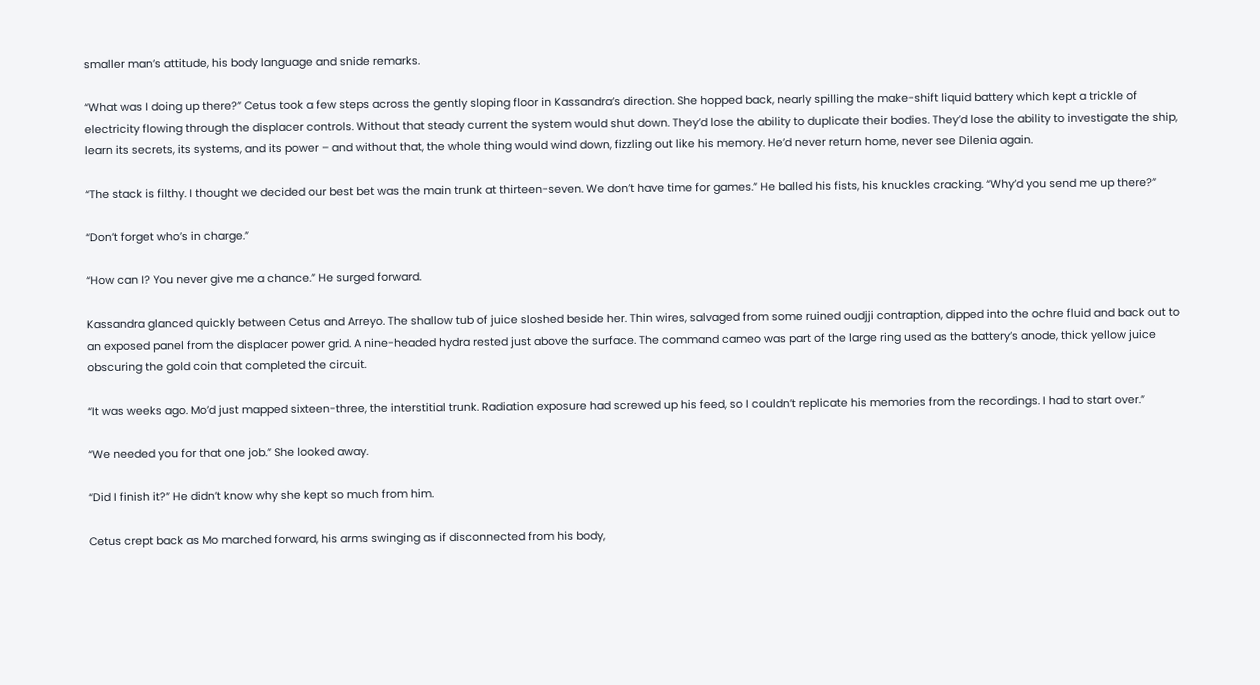smaller man’s attitude, his body language and snide remarks.

“What was I doing up there?” Cetus took a few steps across the gently sloping floor in Kassandra’s direction. She hopped back, nearly spilling the make-shift liquid battery which kept a trickle of electricity flowing through the displacer controls. Without that steady current the system would shut down. They’d lose the ability to duplicate their bodies. They’d lose the ability to investigate the ship, learn its secrets, its systems, and its power – and without that, the whole thing would wind down, fizzling out like his memory. He’d never return home, never see Dilenia again.

“The stack is filthy. I thought we decided our best bet was the main trunk at thirteen-seven. We don’t have time for games.” He balled his fists, his knuckles cracking. “Why’d you send me up there?”

“Don’t forget who’s in charge.”

“How can I? You never give me a chance.” He surged forward.

Kassandra glanced quickly between Cetus and Arreyo. The shallow tub of juice sloshed beside her. Thin wires, salvaged from some ruined oudjji contraption, dipped into the ochre fluid and back out to an exposed panel from the displacer power grid. A nine-headed hydra rested just above the surface. The command cameo was part of the large ring used as the battery’s anode, thick yellow juice obscuring the gold coin that completed the circuit.

“It was weeks ago. Mo’d just mapped sixteen-three, the interstitial trunk. Radiation exposure had screwed up his feed, so I couldn’t replicate his memories from the recordings. I had to start over.”

“We needed you for that one job.” She looked away.

“Did I finish it?” He didn’t know why she kept so much from him.

Cetus crept back as Mo marched forward, his arms swinging as if disconnected from his body,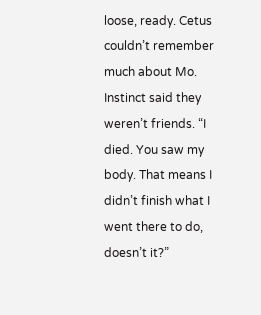loose, ready. Cetus couldn’t remember much about Mo. Instinct said they weren’t friends. “I died. You saw my body. That means I didn’t finish what I went there to do, doesn’t it?”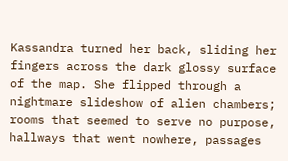Kassandra turned her back, sliding her fingers across the dark glossy surface of the map. She flipped through a nightmare slideshow of alien chambers; rooms that seemed to serve no purpose, hallways that went nowhere, passages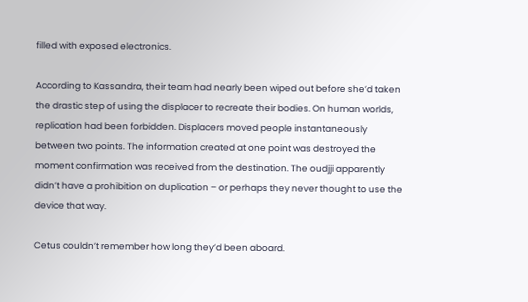filled with exposed electronics.

According to Kassandra, their team had nearly been wiped out before she’d taken the drastic step of using the displacer to recreate their bodies. On human worlds, replication had been forbidden. Displacers moved people instantaneously between two points. The information created at one point was destroyed the moment confirmation was received from the destination. The oudjji apparently didn’t have a prohibition on duplication – or perhaps they never thought to use the device that way.

Cetus couldn’t remember how long they’d been aboard.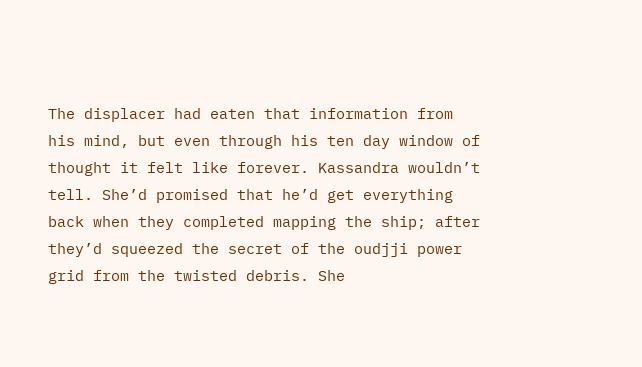The displacer had eaten that information from his mind, but even through his ten day window of thought it felt like forever. Kassandra wouldn’t tell. She’d promised that he’d get everything back when they completed mapping the ship; after they’d squeezed the secret of the oudjji power grid from the twisted debris. She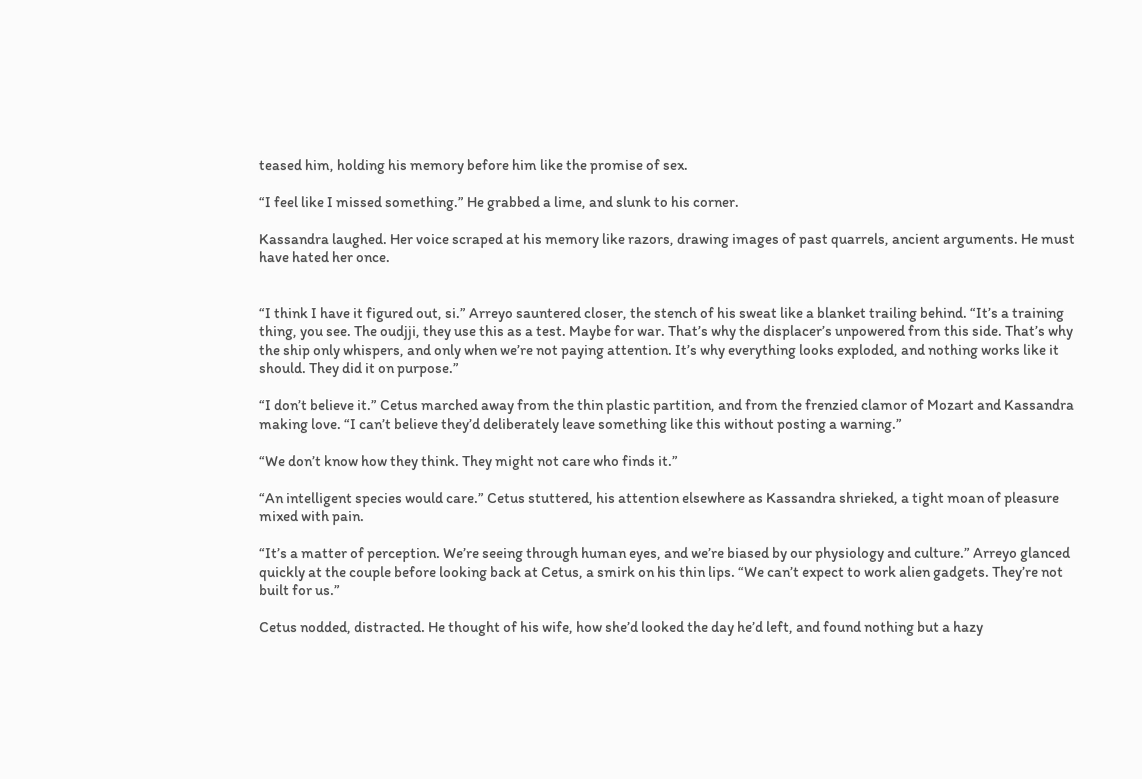teased him, holding his memory before him like the promise of sex.

“I feel like I missed something.” He grabbed a lime, and slunk to his corner.

Kassandra laughed. Her voice scraped at his memory like razors, drawing images of past quarrels, ancient arguments. He must have hated her once.


“I think I have it figured out, si.” Arreyo sauntered closer, the stench of his sweat like a blanket trailing behind. “It’s a training thing, you see. The oudjji, they use this as a test. Maybe for war. That’s why the displacer’s unpowered from this side. That’s why the ship only whispers, and only when we’re not paying attention. It’s why everything looks exploded, and nothing works like it should. They did it on purpose.”

“I don’t believe it.” Cetus marched away from the thin plastic partition, and from the frenzied clamor of Mozart and Kassandra making love. “I can’t believe they’d deliberately leave something like this without posting a warning.”

“We don’t know how they think. They might not care who finds it.”

“An intelligent species would care.” Cetus stuttered, his attention elsewhere as Kassandra shrieked, a tight moan of pleasure mixed with pain.

“It’s a matter of perception. We’re seeing through human eyes, and we’re biased by our physiology and culture.” Arreyo glanced quickly at the couple before looking back at Cetus, a smirk on his thin lips. “We can’t expect to work alien gadgets. They’re not built for us.”

Cetus nodded, distracted. He thought of his wife, how she’d looked the day he’d left, and found nothing but a hazy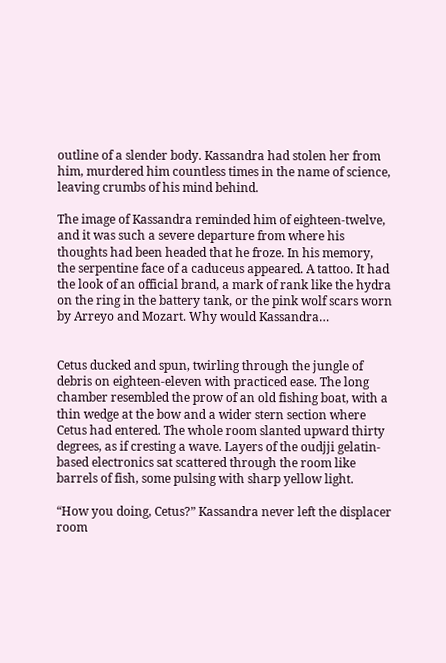outline of a slender body. Kassandra had stolen her from him, murdered him countless times in the name of science, leaving crumbs of his mind behind.

The image of Kassandra reminded him of eighteen-twelve, and it was such a severe departure from where his thoughts had been headed that he froze. In his memory, the serpentine face of a caduceus appeared. A tattoo. It had the look of an official brand, a mark of rank like the hydra on the ring in the battery tank, or the pink wolf scars worn by Arreyo and Mozart. Why would Kassandra…


Cetus ducked and spun, twirling through the jungle of debris on eighteen-eleven with practiced ease. The long chamber resembled the prow of an old fishing boat, with a thin wedge at the bow and a wider stern section where Cetus had entered. The whole room slanted upward thirty degrees, as if cresting a wave. Layers of the oudjji gelatin-based electronics sat scattered through the room like barrels of fish, some pulsing with sharp yellow light.

“How you doing, Cetus?” Kassandra never left the displacer room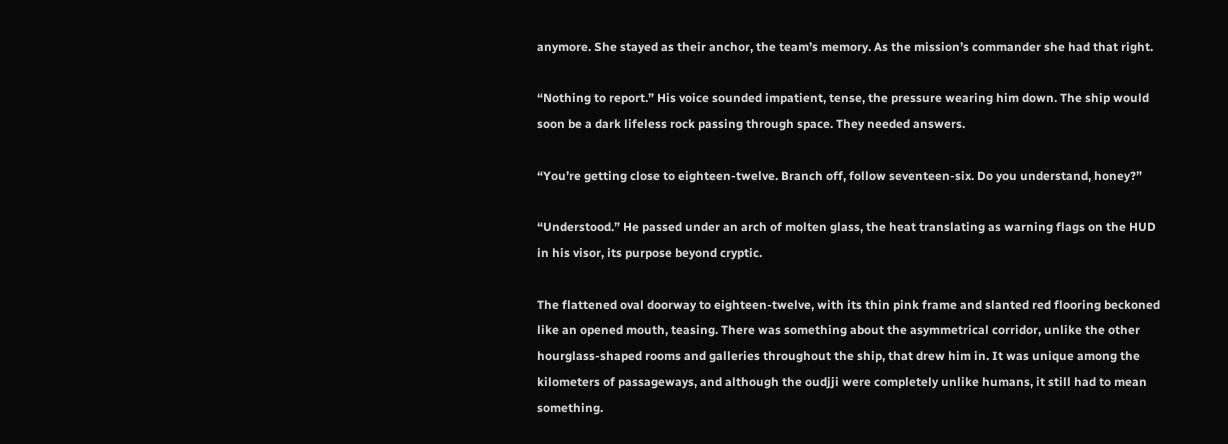anymore. She stayed as their anchor, the team’s memory. As the mission’s commander she had that right.

“Nothing to report.” His voice sounded impatient, tense, the pressure wearing him down. The ship would soon be a dark lifeless rock passing through space. They needed answers.

“You’re getting close to eighteen-twelve. Branch off, follow seventeen-six. Do you understand, honey?”

“Understood.” He passed under an arch of molten glass, the heat translating as warning flags on the HUD in his visor, its purpose beyond cryptic.

The flattened oval doorway to eighteen-twelve, with its thin pink frame and slanted red flooring beckoned like an opened mouth, teasing. There was something about the asymmetrical corridor, unlike the other hourglass-shaped rooms and galleries throughout the ship, that drew him in. It was unique among the kilometers of passageways, and although the oudjji were completely unlike humans, it still had to mean something.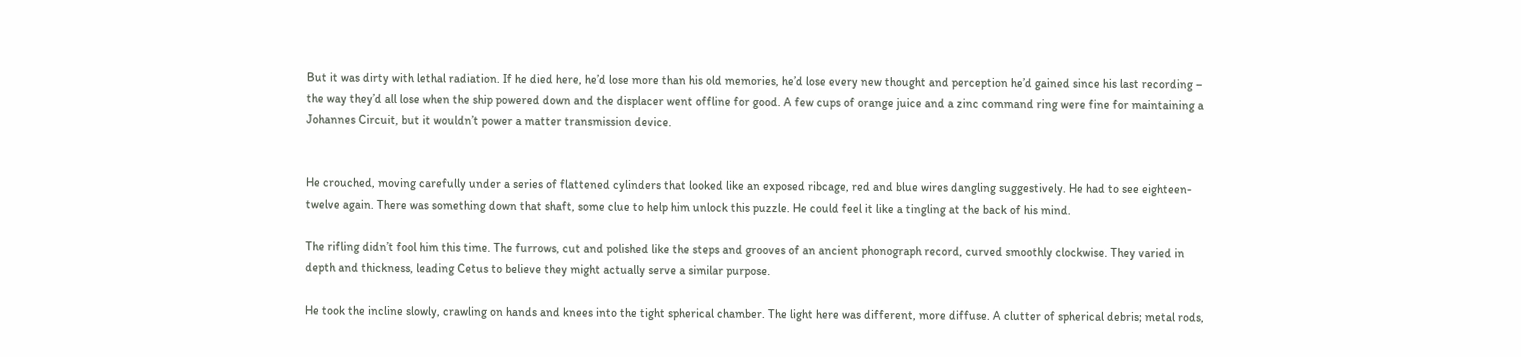But it was dirty with lethal radiation. If he died here, he’d lose more than his old memories, he’d lose every new thought and perception he’d gained since his last recording – the way they’d all lose when the ship powered down and the displacer went offline for good. A few cups of orange juice and a zinc command ring were fine for maintaining a Johannes Circuit, but it wouldn’t power a matter transmission device.


He crouched, moving carefully under a series of flattened cylinders that looked like an exposed ribcage, red and blue wires dangling suggestively. He had to see eighteen-twelve again. There was something down that shaft, some clue to help him unlock this puzzle. He could feel it like a tingling at the back of his mind.

The rifling didn’t fool him this time. The furrows, cut and polished like the steps and grooves of an ancient phonograph record, curved smoothly clockwise. They varied in depth and thickness, leading Cetus to believe they might actually serve a similar purpose.

He took the incline slowly, crawling on hands and knees into the tight spherical chamber. The light here was different, more diffuse. A clutter of spherical debris; metal rods,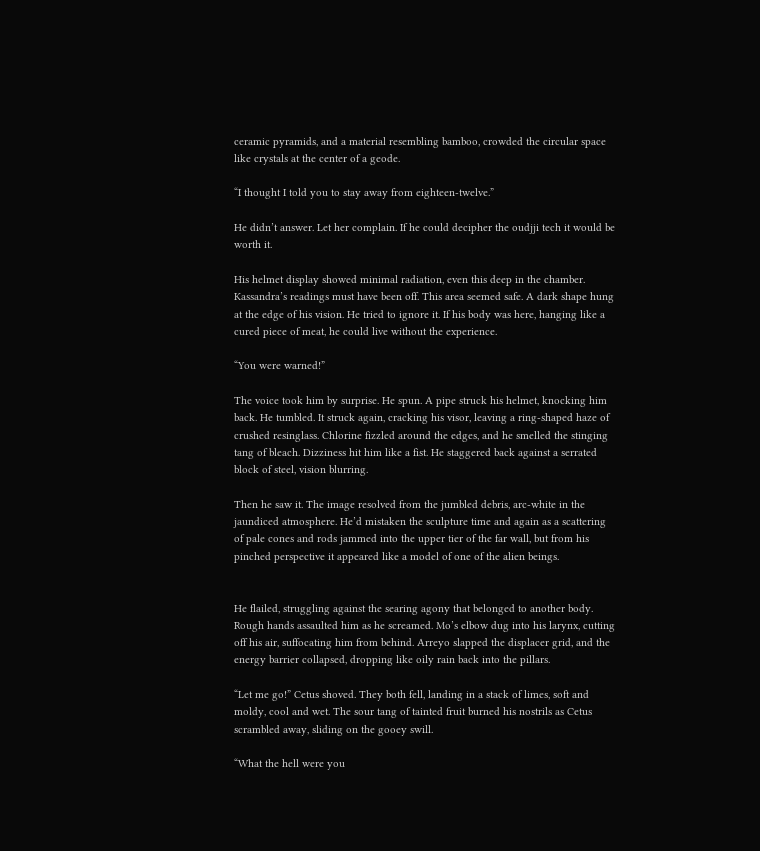ceramic pyramids, and a material resembling bamboo, crowded the circular space like crystals at the center of a geode.

“I thought I told you to stay away from eighteen-twelve.”

He didn’t answer. Let her complain. If he could decipher the oudjji tech it would be worth it.

His helmet display showed minimal radiation, even this deep in the chamber. Kassandra’s readings must have been off. This area seemed safe. A dark shape hung at the edge of his vision. He tried to ignore it. If his body was here, hanging like a cured piece of meat, he could live without the experience.

“You were warned!”

The voice took him by surprise. He spun. A pipe struck his helmet, knocking him back. He tumbled. It struck again, cracking his visor, leaving a ring-shaped haze of crushed resinglass. Chlorine fizzled around the edges, and he smelled the stinging tang of bleach. Dizziness hit him like a fist. He staggered back against a serrated block of steel, vision blurring.

Then he saw it. The image resolved from the jumbled debris, arc-white in the jaundiced atmosphere. He’d mistaken the sculpture time and again as a scattering of pale cones and rods jammed into the upper tier of the far wall, but from his pinched perspective it appeared like a model of one of the alien beings.


He flailed, struggling against the searing agony that belonged to another body. Rough hands assaulted him as he screamed. Mo’s elbow dug into his larynx, cutting off his air, suffocating him from behind. Arreyo slapped the displacer grid, and the energy barrier collapsed, dropping like oily rain back into the pillars.

“Let me go!” Cetus shoved. They both fell, landing in a stack of limes, soft and moldy, cool and wet. The sour tang of tainted fruit burned his nostrils as Cetus scrambled away, sliding on the gooey swill.

“What the hell were you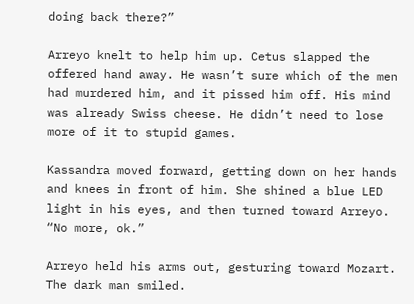doing back there?”

Arreyo knelt to help him up. Cetus slapped the offered hand away. He wasn’t sure which of the men had murdered him, and it pissed him off. His mind was already Swiss cheese. He didn’t need to lose more of it to stupid games.

Kassandra moved forward, getting down on her hands and knees in front of him. She shined a blue LED light in his eyes, and then turned toward Arreyo. “No more, ok.”

Arreyo held his arms out, gesturing toward Mozart. The dark man smiled.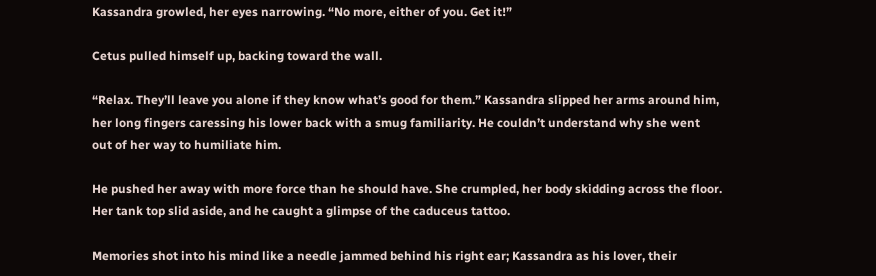Kassandra growled, her eyes narrowing. “No more, either of you. Get it!”

Cetus pulled himself up, backing toward the wall.

“Relax. They’ll leave you alone if they know what’s good for them.” Kassandra slipped her arms around him, her long fingers caressing his lower back with a smug familiarity. He couldn’t understand why she went out of her way to humiliate him.

He pushed her away with more force than he should have. She crumpled, her body skidding across the floor. Her tank top slid aside, and he caught a glimpse of the caduceus tattoo.

Memories shot into his mind like a needle jammed behind his right ear; Kassandra as his lover, their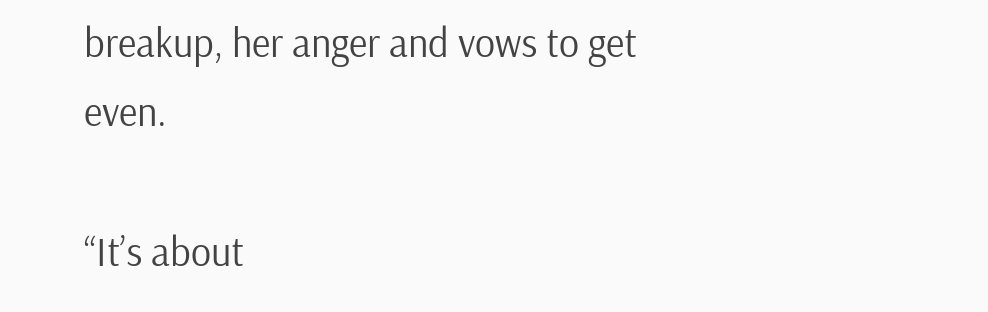breakup, her anger and vows to get even.

“It’s about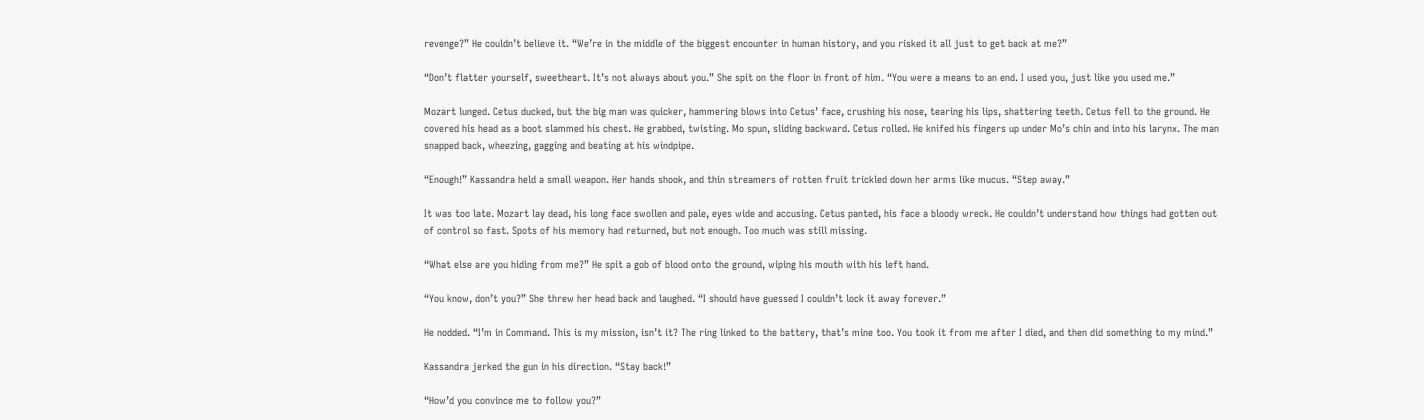revenge?” He couldn’t believe it. “We’re in the middle of the biggest encounter in human history, and you risked it all just to get back at me?”

“Don’t flatter yourself, sweetheart. It’s not always about you.” She spit on the floor in front of him. “You were a means to an end. I used you, just like you used me.”

Mozart lunged. Cetus ducked, but the big man was quicker, hammering blows into Cetus’ face, crushing his nose, tearing his lips, shattering teeth. Cetus fell to the ground. He covered his head as a boot slammed his chest. He grabbed, twisting. Mo spun, sliding backward. Cetus rolled. He knifed his fingers up under Mo’s chin and into his larynx. The man snapped back, wheezing, gagging and beating at his windpipe.

“Enough!” Kassandra held a small weapon. Her hands shook, and thin streamers of rotten fruit trickled down her arms like mucus. “Step away.”

It was too late. Mozart lay dead, his long face swollen and pale, eyes wide and accusing. Cetus panted, his face a bloody wreck. He couldn’t understand how things had gotten out of control so fast. Spots of his memory had returned, but not enough. Too much was still missing.

“What else are you hiding from me?” He spit a gob of blood onto the ground, wiping his mouth with his left hand.

“You know, don’t you?” She threw her head back and laughed. “I should have guessed I couldn’t lock it away forever.”

He nodded. “I’m in Command. This is my mission, isn’t it? The ring linked to the battery, that’s mine too. You took it from me after I died, and then did something to my mind.”

Kassandra jerked the gun in his direction. “Stay back!”

“How’d you convince me to follow you?”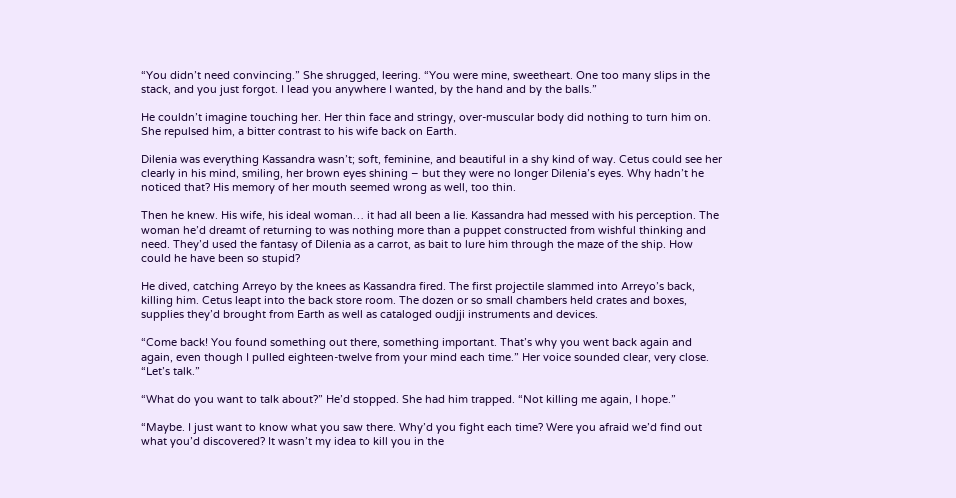“You didn’t need convincing.” She shrugged, leering. “You were mine, sweetheart. One too many slips in the stack, and you just forgot. I lead you anywhere I wanted, by the hand and by the balls.”

He couldn’t imagine touching her. Her thin face and stringy, over-muscular body did nothing to turn him on. She repulsed him, a bitter contrast to his wife back on Earth.

Dilenia was everything Kassandra wasn’t; soft, feminine, and beautiful in a shy kind of way. Cetus could see her clearly in his mind, smiling, her brown eyes shining – but they were no longer Dilenia’s eyes. Why hadn’t he noticed that? His memory of her mouth seemed wrong as well, too thin.

Then he knew. His wife, his ideal woman… it had all been a lie. Kassandra had messed with his perception. The woman he’d dreamt of returning to was nothing more than a puppet constructed from wishful thinking and need. They’d used the fantasy of Dilenia as a carrot, as bait to lure him through the maze of the ship. How could he have been so stupid?

He dived, catching Arreyo by the knees as Kassandra fired. The first projectile slammed into Arreyo’s back, killing him. Cetus leapt into the back store room. The dozen or so small chambers held crates and boxes, supplies they’d brought from Earth as well as cataloged oudjji instruments and devices.

“Come back! You found something out there, something important. That’s why you went back again and again, even though I pulled eighteen-twelve from your mind each time.” Her voice sounded clear, very close. “Let’s talk.”

“What do you want to talk about?” He’d stopped. She had him trapped. “Not killing me again, I hope.”

“Maybe. I just want to know what you saw there. Why’d you fight each time? Were you afraid we’d find out what you’d discovered? It wasn’t my idea to kill you in the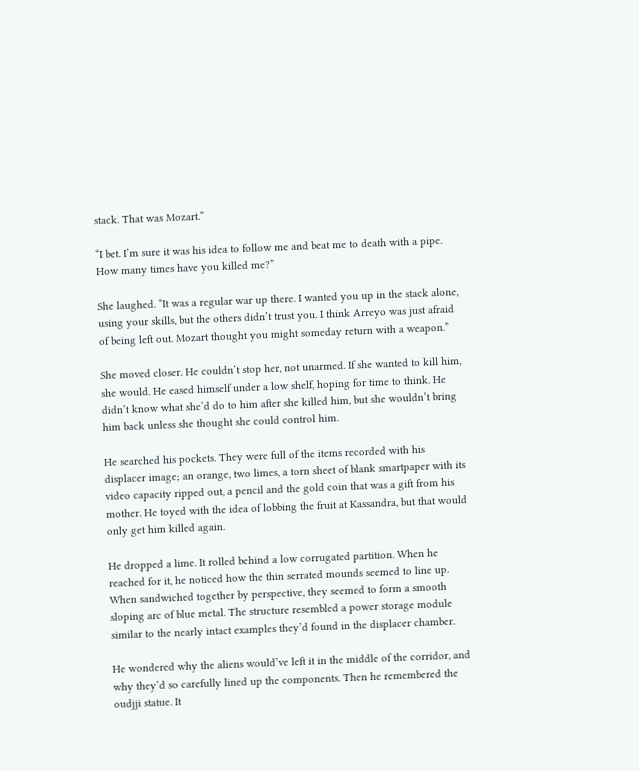stack. That was Mozart.”

“I bet. I’m sure it was his idea to follow me and beat me to death with a pipe. How many times have you killed me?”

She laughed. “It was a regular war up there. I wanted you up in the stack alone, using your skills, but the others didn’t trust you. I think Arreyo was just afraid of being left out. Mozart thought you might someday return with a weapon.”

She moved closer. He couldn’t stop her, not unarmed. If she wanted to kill him, she would. He eased himself under a low shelf, hoping for time to think. He didn’t know what she’d do to him after she killed him, but she wouldn’t bring him back unless she thought she could control him.

He searched his pockets. They were full of the items recorded with his displacer image; an orange, two limes, a torn sheet of blank smartpaper with its video capacity ripped out, a pencil and the gold coin that was a gift from his mother. He toyed with the idea of lobbing the fruit at Kassandra, but that would only get him killed again.

He dropped a lime. It rolled behind a low corrugated partition. When he reached for it, he noticed how the thin serrated mounds seemed to line up. When sandwiched together by perspective, they seemed to form a smooth sloping arc of blue metal. The structure resembled a power storage module similar to the nearly intact examples they’d found in the displacer chamber.

He wondered why the aliens would’ve left it in the middle of the corridor, and why they’d so carefully lined up the components. Then he remembered the oudjji statue. It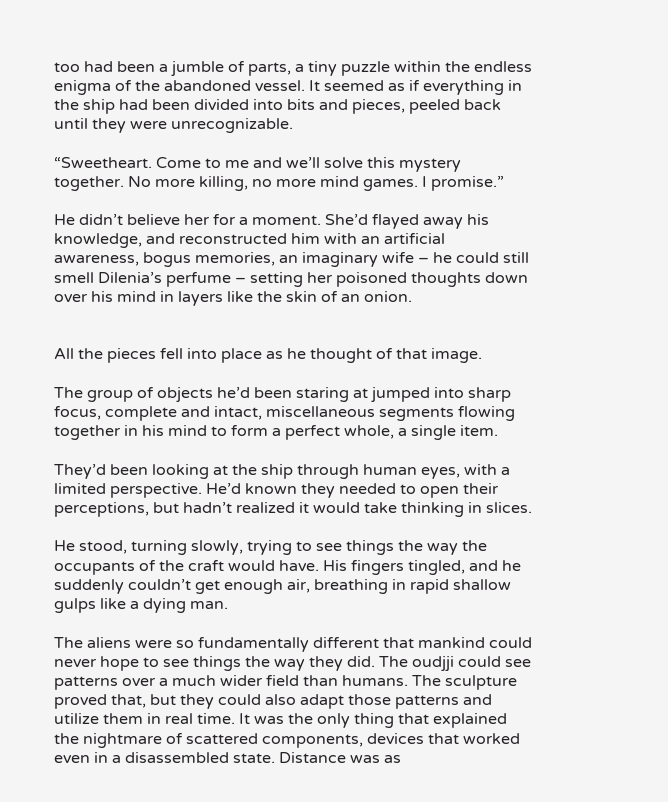too had been a jumble of parts, a tiny puzzle within the endless enigma of the abandoned vessel. It seemed as if everything in the ship had been divided into bits and pieces, peeled back until they were unrecognizable.

“Sweetheart. Come to me and we’ll solve this mystery together. No more killing, no more mind games. I promise.”

He didn’t believe her for a moment. She’d flayed away his knowledge, and reconstructed him with an artificial awareness, bogus memories, an imaginary wife – he could still smell Dilenia’s perfume – setting her poisoned thoughts down over his mind in layers like the skin of an onion.


All the pieces fell into place as he thought of that image.

The group of objects he’d been staring at jumped into sharp focus, complete and intact, miscellaneous segments flowing together in his mind to form a perfect whole, a single item.

They’d been looking at the ship through human eyes, with a limited perspective. He’d known they needed to open their perceptions, but hadn’t realized it would take thinking in slices.

He stood, turning slowly, trying to see things the way the occupants of the craft would have. His fingers tingled, and he suddenly couldn’t get enough air, breathing in rapid shallow gulps like a dying man.

The aliens were so fundamentally different that mankind could never hope to see things the way they did. The oudjji could see patterns over a much wider field than humans. The sculpture proved that, but they could also adapt those patterns and utilize them in real time. It was the only thing that explained the nightmare of scattered components, devices that worked even in a disassembled state. Distance was as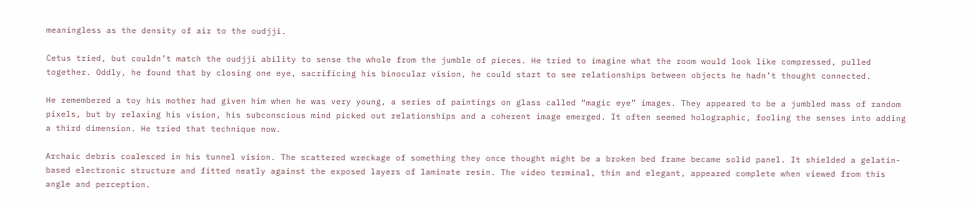meaningless as the density of air to the oudjji.

Cetus tried, but couldn’t match the oudjji ability to sense the whole from the jumble of pieces. He tried to imagine what the room would look like compressed, pulled together. Oddly, he found that by closing one eye, sacrificing his binocular vision, he could start to see relationships between objects he hadn’t thought connected.

He remembered a toy his mother had given him when he was very young, a series of paintings on glass called “magic eye” images. They appeared to be a jumbled mass of random pixels, but by relaxing his vision, his subconscious mind picked out relationships and a coherent image emerged. It often seemed holographic, fooling the senses into adding a third dimension. He tried that technique now.

Archaic debris coalesced in his tunnel vision. The scattered wreckage of something they once thought might be a broken bed frame became solid panel. It shielded a gelatin-based electronic structure and fitted neatly against the exposed layers of laminate resin. The video terminal, thin and elegant, appeared complete when viewed from this angle and perception.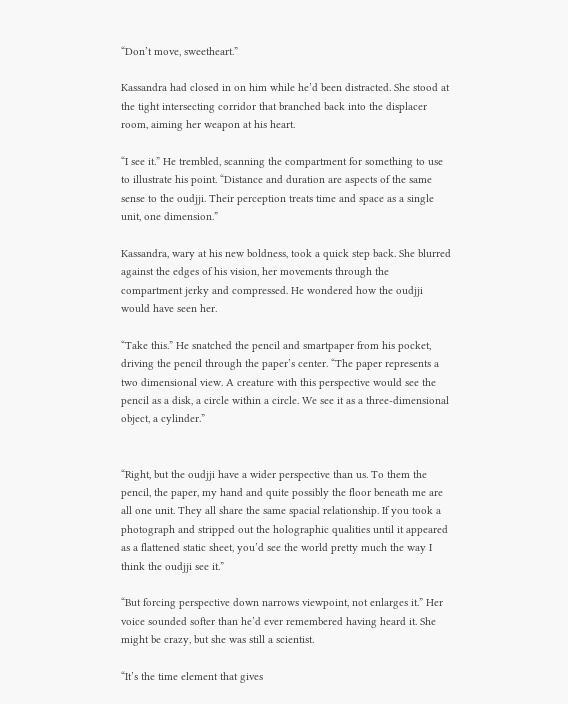“Don’t move, sweetheart.”

Kassandra had closed in on him while he’d been distracted. She stood at the tight intersecting corridor that branched back into the displacer room, aiming her weapon at his heart.

“I see it.” He trembled, scanning the compartment for something to use to illustrate his point. “Distance and duration are aspects of the same sense to the oudjji. Their perception treats time and space as a single unit, one dimension.”

Kassandra, wary at his new boldness, took a quick step back. She blurred against the edges of his vision, her movements through the compartment jerky and compressed. He wondered how the oudjji would have seen her.

“Take this.” He snatched the pencil and smartpaper from his pocket, driving the pencil through the paper’s center. “The paper represents a two dimensional view. A creature with this perspective would see the pencil as a disk, a circle within a circle. We see it as a three-dimensional object, a cylinder.”


“Right, but the oudjji have a wider perspective than us. To them the pencil, the paper, my hand and quite possibly the floor beneath me are all one unit. They all share the same spacial relationship. If you took a photograph and stripped out the holographic qualities until it appeared as a flattened static sheet, you’d see the world pretty much the way I think the oudjji see it.”

“But forcing perspective down narrows viewpoint, not enlarges it.” Her voice sounded softer than he’d ever remembered having heard it. She might be crazy, but she was still a scientist.

“It’s the time element that gives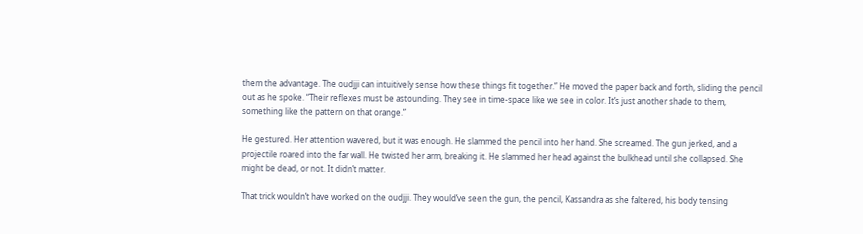them the advantage. The oudjji can intuitively sense how these things fit together.” He moved the paper back and forth, sliding the pencil out as he spoke. “Their reflexes must be astounding. They see in time-space like we see in color. It’s just another shade to them, something like the pattern on that orange.”

He gestured. Her attention wavered, but it was enough. He slammed the pencil into her hand. She screamed. The gun jerked, and a projectile roared into the far wall. He twisted her arm, breaking it. He slammed her head against the bulkhead until she collapsed. She might be dead, or not. It didn’t matter.

That trick wouldn’t have worked on the oudjji. They would’ve seen the gun, the pencil, Kassandra as she faltered, his body tensing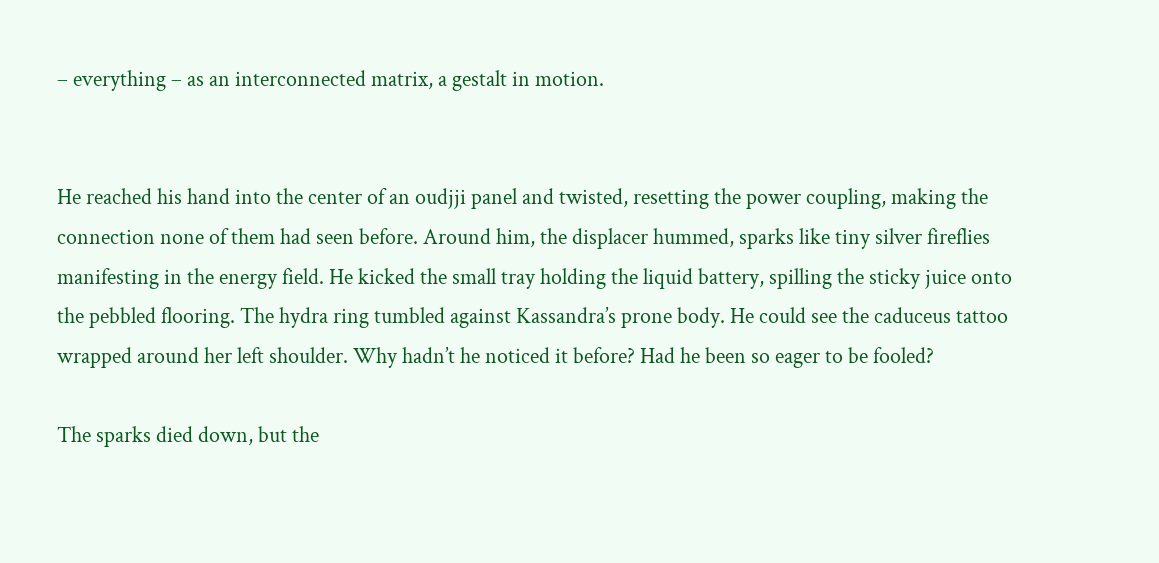– everything – as an interconnected matrix, a gestalt in motion.


He reached his hand into the center of an oudjji panel and twisted, resetting the power coupling, making the connection none of them had seen before. Around him, the displacer hummed, sparks like tiny silver fireflies manifesting in the energy field. He kicked the small tray holding the liquid battery, spilling the sticky juice onto the pebbled flooring. The hydra ring tumbled against Kassandra’s prone body. He could see the caduceus tattoo wrapped around her left shoulder. Why hadn’t he noticed it before? Had he been so eager to be fooled?

The sparks died down, but the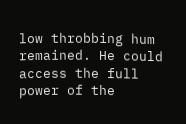low throbbing hum remained. He could access the full power of the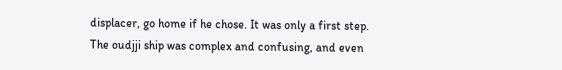displacer, go home if he chose. It was only a first step. The oudjji ship was complex and confusing, and even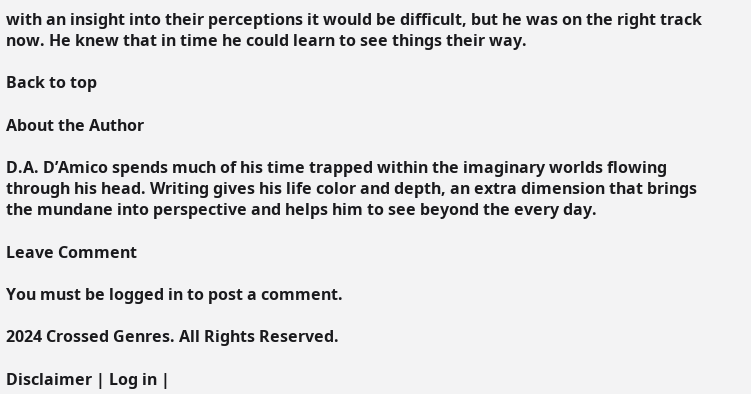with an insight into their perceptions it would be difficult, but he was on the right track now. He knew that in time he could learn to see things their way.

Back to top

About the Author

D.A. D’Amico spends much of his time trapped within the imaginary worlds flowing through his head. Writing gives his life color and depth, an extra dimension that brings the mundane into perspective and helps him to see beyond the every day.

Leave Comment

You must be logged in to post a comment.

2024 Crossed Genres. All Rights Reserved.

Disclaimer | Log in |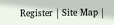Register | Site Map |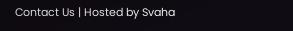Contact Us | Hosted by Svaha